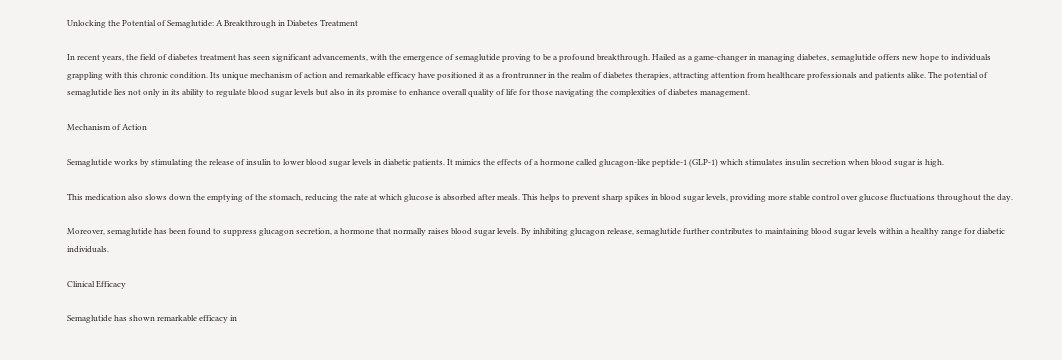Unlocking the Potential of Semaglutide: A Breakthrough in Diabetes Treatment

In recent years, the field of diabetes treatment has seen significant advancements, with the emergence of semaglutide proving to be a profound breakthrough. Hailed as a game-changer in managing diabetes, semaglutide offers new hope to individuals grappling with this chronic condition. Its unique mechanism of action and remarkable efficacy have positioned it as a frontrunner in the realm of diabetes therapies, attracting attention from healthcare professionals and patients alike. The potential of semaglutide lies not only in its ability to regulate blood sugar levels but also in its promise to enhance overall quality of life for those navigating the complexities of diabetes management.

Mechanism of Action

Semaglutide works by stimulating the release of insulin to lower blood sugar levels in diabetic patients. It mimics the effects of a hormone called glucagon-like peptide-1 (GLP-1) which stimulates insulin secretion when blood sugar is high.

This medication also slows down the emptying of the stomach, reducing the rate at which glucose is absorbed after meals. This helps to prevent sharp spikes in blood sugar levels, providing more stable control over glucose fluctuations throughout the day.

Moreover, semaglutide has been found to suppress glucagon secretion, a hormone that normally raises blood sugar levels. By inhibiting glucagon release, semaglutide further contributes to maintaining blood sugar levels within a healthy range for diabetic individuals.

Clinical Efficacy

Semaglutide has shown remarkable efficacy in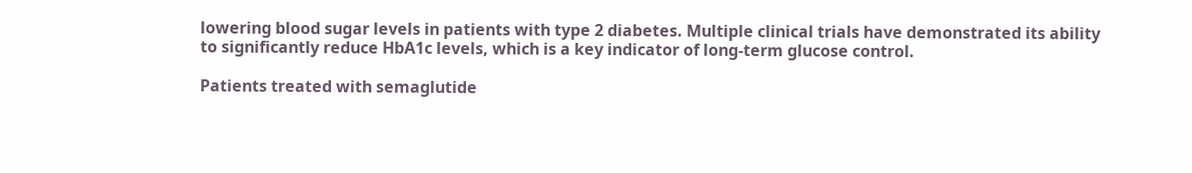lowering blood sugar levels in patients with type 2 diabetes. Multiple clinical trials have demonstrated its ability to significantly reduce HbA1c levels, which is a key indicator of long-term glucose control.

Patients treated with semaglutide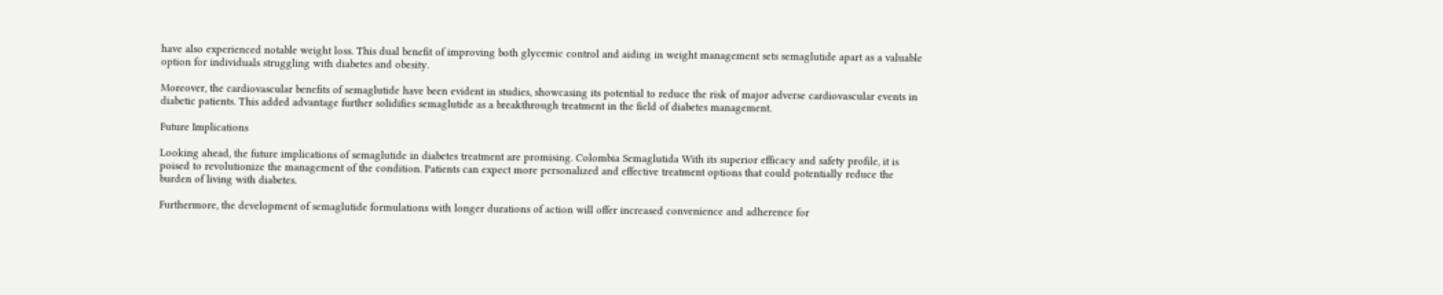have also experienced notable weight loss. This dual benefit of improving both glycemic control and aiding in weight management sets semaglutide apart as a valuable option for individuals struggling with diabetes and obesity.

Moreover, the cardiovascular benefits of semaglutide have been evident in studies, showcasing its potential to reduce the risk of major adverse cardiovascular events in diabetic patients. This added advantage further solidifies semaglutide as a breakthrough treatment in the field of diabetes management.

Future Implications

Looking ahead, the future implications of semaglutide in diabetes treatment are promising. Colombia Semaglutida With its superior efficacy and safety profile, it is poised to revolutionize the management of the condition. Patients can expect more personalized and effective treatment options that could potentially reduce the burden of living with diabetes.

Furthermore, the development of semaglutide formulations with longer durations of action will offer increased convenience and adherence for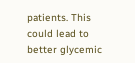patients. This could lead to better glycemic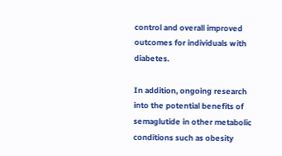control and overall improved outcomes for individuals with diabetes.

In addition, ongoing research into the potential benefits of semaglutide in other metabolic conditions such as obesity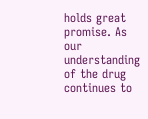holds great promise. As our understanding of the drug continues to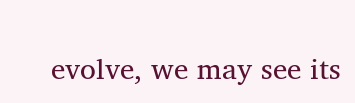evolve, we may see its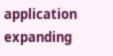application expanding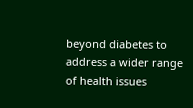beyond diabetes to address a wider range of health issues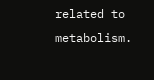related to metabolism.